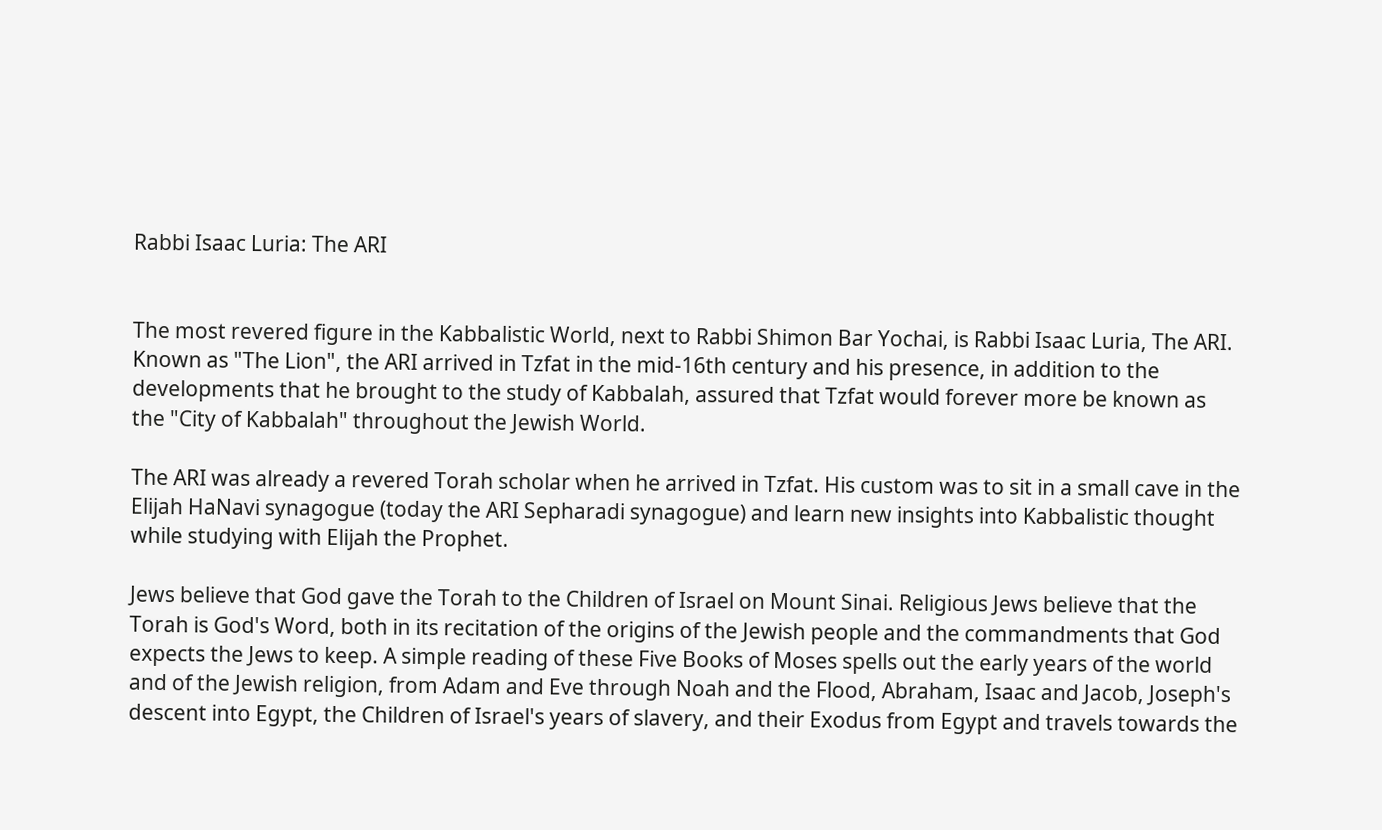Rabbi Isaac Luria: The ARI


The most revered figure in the Kabbalistic World, next to Rabbi Shimon Bar Yochai, is Rabbi Isaac Luria, The ARI. Known as "The Lion", the ARI arrived in Tzfat in the mid-16th century and his presence, in addition to the developments that he brought to the study of Kabbalah, assured that Tzfat would forever more be known as the "City of Kabbalah" throughout the Jewish World.

The ARI was already a revered Torah scholar when he arrived in Tzfat. His custom was to sit in a small cave in the Elijah HaNavi synagogue (today the ARI Sepharadi synagogue) and learn new insights into Kabbalistic thought while studying with Elijah the Prophet.

Jews believe that God gave the Torah to the Children of Israel on Mount Sinai. Religious Jews believe that the Torah is God's Word, both in its recitation of the origins of the Jewish people and the commandments that God expects the Jews to keep. A simple reading of these Five Books of Moses spells out the early years of the world and of the Jewish religion, from Adam and Eve through Noah and the Flood, Abraham, Isaac and Jacob, Joseph's descent into Egypt, the Children of Israel's years of slavery, and their Exodus from Egypt and travels towards the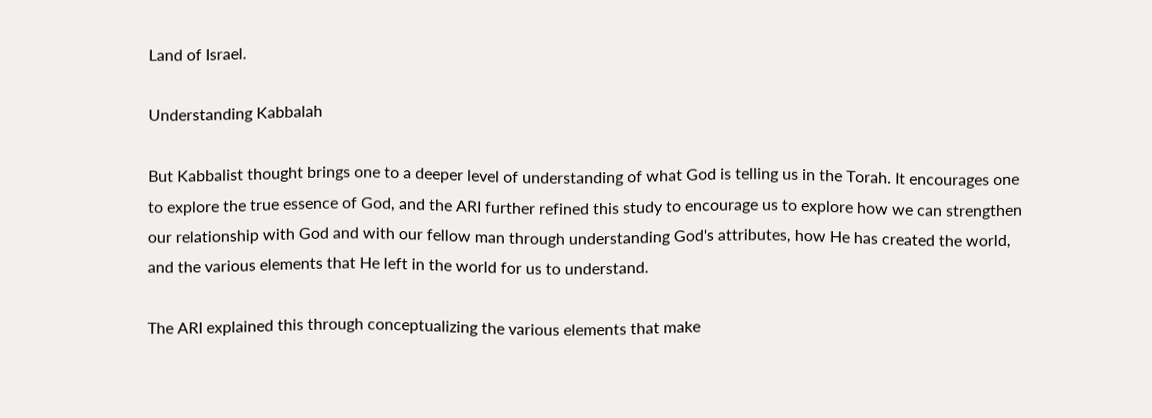Land of Israel.

Understanding Kabbalah

But Kabbalist thought brings one to a deeper level of understanding of what God is telling us in the Torah. It encourages one to explore the true essence of God, and the ARI further refined this study to encourage us to explore how we can strengthen our relationship with God and with our fellow man through understanding God's attributes, how He has created the world, and the various elements that He left in the world for us to understand.

The ARI explained this through conceptualizing the various elements that make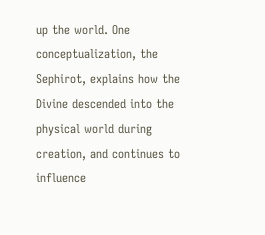up the world. One conceptualization, the Sephirot, explains how the Divine descended into the physical world during creation, and continues to influence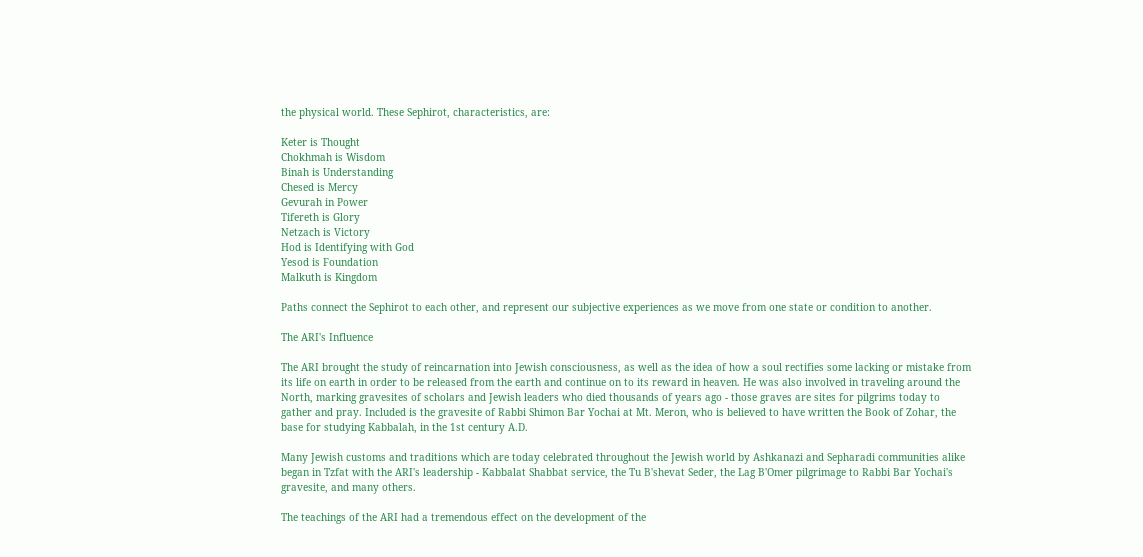the physical world. These Sephirot, characteristics, are:

Keter is Thought
Chokhmah is Wisdom
Binah is Understanding
Chesed is Mercy
Gevurah in Power
Tifereth is Glory
Netzach is Victory
Hod is Identifying with God
Yesod is Foundation
Malkuth is Kingdom

Paths connect the Sephirot to each other, and represent our subjective experiences as we move from one state or condition to another.

The ARI's Influence

The ARI brought the study of reincarnation into Jewish consciousness, as well as the idea of how a soul rectifies some lacking or mistake from its life on earth in order to be released from the earth and continue on to its reward in heaven. He was also involved in traveling around the North, marking gravesites of scholars and Jewish leaders who died thousands of years ago - those graves are sites for pilgrims today to gather and pray. Included is the gravesite of Rabbi Shimon Bar Yochai at Mt. Meron, who is believed to have written the Book of Zohar, the base for studying Kabbalah, in the 1st century A.D.

Many Jewish customs and traditions which are today celebrated throughout the Jewish world by Ashkanazi and Sepharadi communities alike began in Tzfat with the ARI's leadership - Kabbalat Shabbat service, the Tu B'shevat Seder, the Lag B'Omer pilgrimage to Rabbi Bar Yochai's gravesite, and many others.

The teachings of the ARI had a tremendous effect on the development of the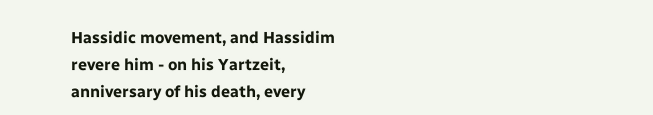Hassidic movement, and Hassidim revere him - on his Yartzeit, anniversary of his death, every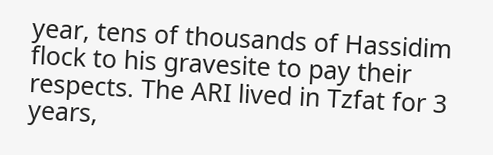year, tens of thousands of Hassidim flock to his gravesite to pay their respects. The ARI lived in Tzfat for 3 years,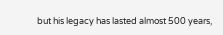but his legacy has lasted almost 500 years,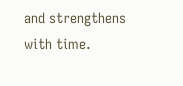and strengthens with time.